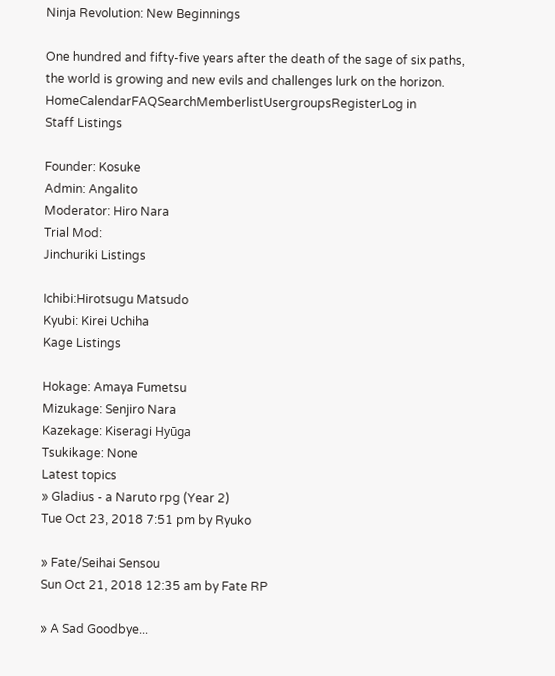Ninja Revolution: New Beginnings

One hundred and fifty-five years after the death of the sage of six paths, the world is growing and new evils and challenges lurk on the horizon.
HomeCalendarFAQSearchMemberlistUsergroupsRegisterLog in
Staff Listings

Founder: Kosuke
Admin: Angalito
Moderator: Hiro Nara
Trial Mod:
Jinchuriki Listings

Ichibi:Hirotsugu Matsudo
Kyubi: Kirei Uchiha
Kage Listings

Hokage: Amaya Fumetsu
Mizukage: Senjiro Nara
Kazekage: Kiseragi Hyūga
Tsukikage: None
Latest topics
» Gladius - a Naruto rpg (Year 2)
Tue Oct 23, 2018 7:51 pm by Ryuko

» Fate/Seihai Sensou
Sun Oct 21, 2018 12:35 am by Fate RP

» A Sad Goodbye...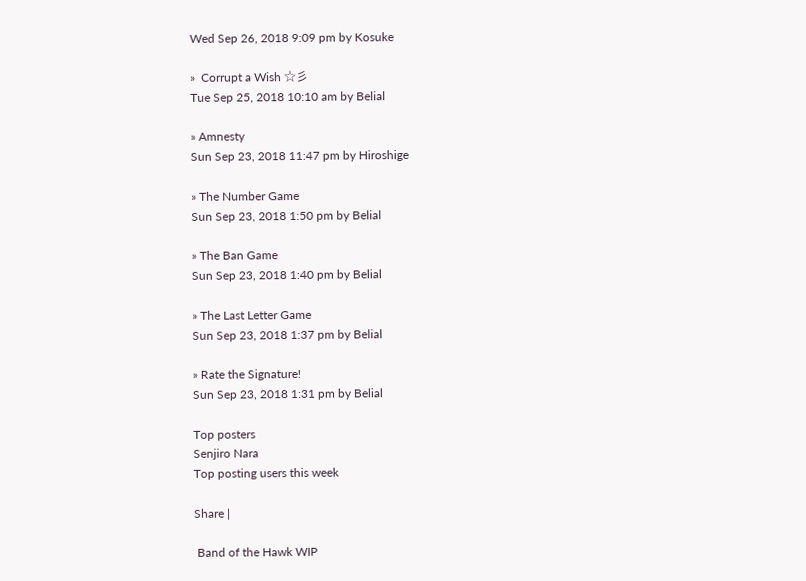Wed Sep 26, 2018 9:09 pm by Kosuke

»  Corrupt a Wish ☆彡
Tue Sep 25, 2018 10:10 am by Belial

» Amnesty
Sun Sep 23, 2018 11:47 pm by Hiroshige

» The Number Game
Sun Sep 23, 2018 1:50 pm by Belial

» The Ban Game
Sun Sep 23, 2018 1:40 pm by Belial

» The Last Letter Game
Sun Sep 23, 2018 1:37 pm by Belial

» Rate the Signature!
Sun Sep 23, 2018 1:31 pm by Belial

Top posters
Senjiro Nara
Top posting users this week

Share |

 Band of the Hawk WIP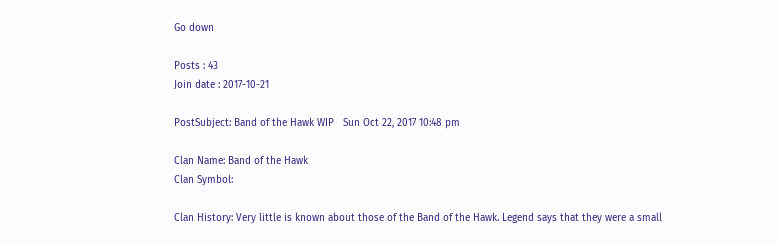Go down

Posts : 43
Join date : 2017-10-21

PostSubject: Band of the Hawk WIP   Sun Oct 22, 2017 10:48 pm

Clan Name: Band of the Hawk
Clan Symbol:

Clan History: Very little is known about those of the Band of the Hawk. Legend says that they were a small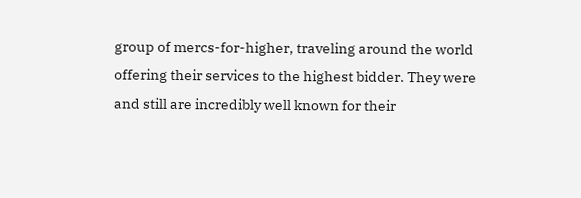group of mercs-for-higher, traveling around the world offering their services to the highest bidder. They were and still are incredibly well known for their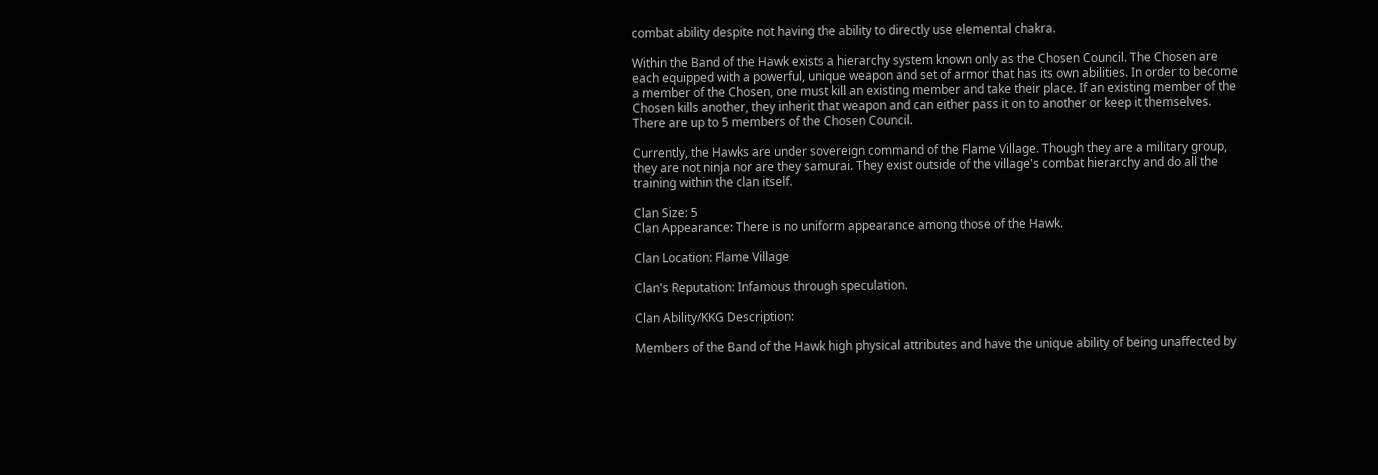combat ability despite not having the ability to directly use elemental chakra.

Within the Band of the Hawk exists a hierarchy system known only as the Chosen Council. The Chosen are each equipped with a powerful, unique weapon and set of armor that has its own abilities. In order to become a member of the Chosen, one must kill an existing member and take their place. If an existing member of the Chosen kills another, they inherit that weapon and can either pass it on to another or keep it themselves. There are up to 5 members of the Chosen Council.

Currently, the Hawks are under sovereign command of the Flame Village. Though they are a military group, they are not ninja nor are they samurai. They exist outside of the village's combat hierarchy and do all the training within the clan itself.

Clan Size: 5
Clan Appearance: There is no uniform appearance among those of the Hawk.

Clan Location: Flame Village

Clan's Reputation: Infamous through speculation.

Clan Ability/KKG Description:

Members of the Band of the Hawk high physical attributes and have the unique ability of being unaffected by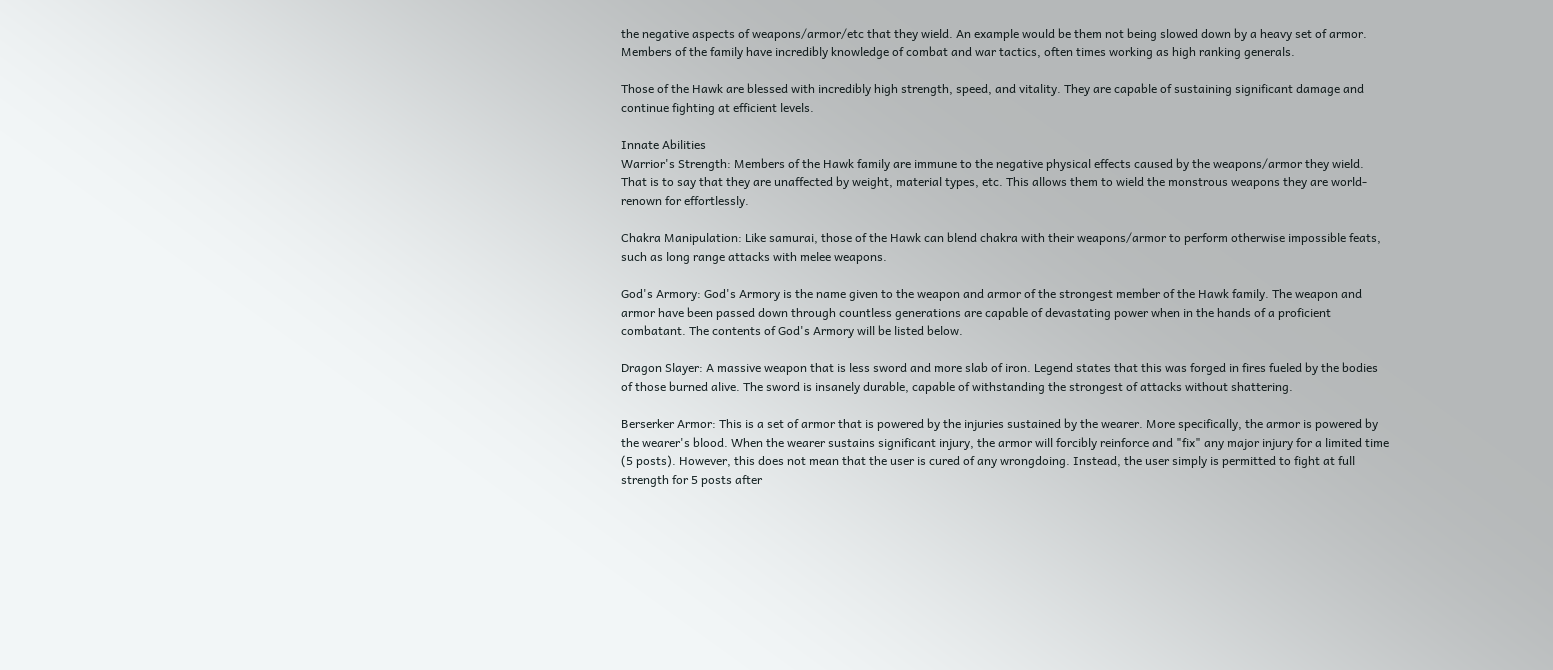the negative aspects of weapons/armor/etc that they wield. An example would be them not being slowed down by a heavy set of armor. Members of the family have incredibly knowledge of combat and war tactics, often times working as high ranking generals.

Those of the Hawk are blessed with incredibly high strength, speed, and vitality. They are capable of sustaining significant damage and continue fighting at efficient levels.

Innate Abilities
Warrior's Strength: Members of the Hawk family are immune to the negative physical effects caused by the weapons/armor they wield. That is to say that they are unaffected by weight, material types, etc. This allows them to wield the monstrous weapons they are world-renown for effortlessly.

Chakra Manipulation: Like samurai, those of the Hawk can blend chakra with their weapons/armor to perform otherwise impossible feats, such as long range attacks with melee weapons.

God's Armory: God's Armory is the name given to the weapon and armor of the strongest member of the Hawk family. The weapon and armor have been passed down through countless generations are capable of devastating power when in the hands of a proficient combatant. The contents of God's Armory will be listed below.

Dragon Slayer: A massive weapon that is less sword and more slab of iron. Legend states that this was forged in fires fueled by the bodies of those burned alive. The sword is insanely durable, capable of withstanding the strongest of attacks without shattering.

Berserker Armor: This is a set of armor that is powered by the injuries sustained by the wearer. More specifically, the armor is powered by the wearer's blood. When the wearer sustains significant injury, the armor will forcibly reinforce and "fix" any major injury for a limited time (5 posts). However, this does not mean that the user is cured of any wrongdoing. Instead, the user simply is permitted to fight at full strength for 5 posts after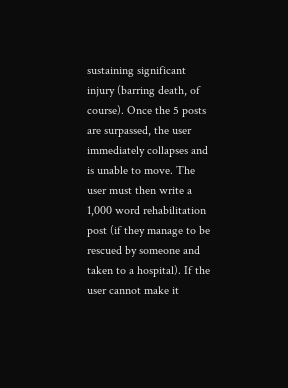sustaining significant injury (barring death, of course). Once the 5 posts are surpassed, the user immediately collapses and is unable to move. The user must then write a 1,000 word rehabilitation post (if they manage to be rescued by someone and taken to a hospital). If the user cannot make it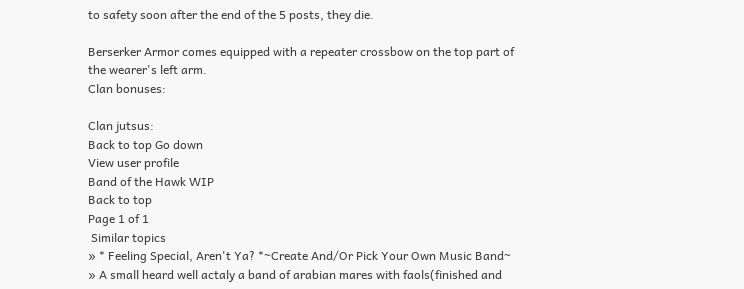to safety soon after the end of the 5 posts, they die.

Berserker Armor comes equipped with a repeater crossbow on the top part of the wearer's left arm.
Clan bonuses:

Clan jutsus:
Back to top Go down
View user profile
Band of the Hawk WIP
Back to top
Page 1 of 1
 Similar topics
» * Feeling Special, Aren't Ya? *~Create And/Or Pick Your Own Music Band~
» A small heard well actaly a band of arabian mares with faols(finished and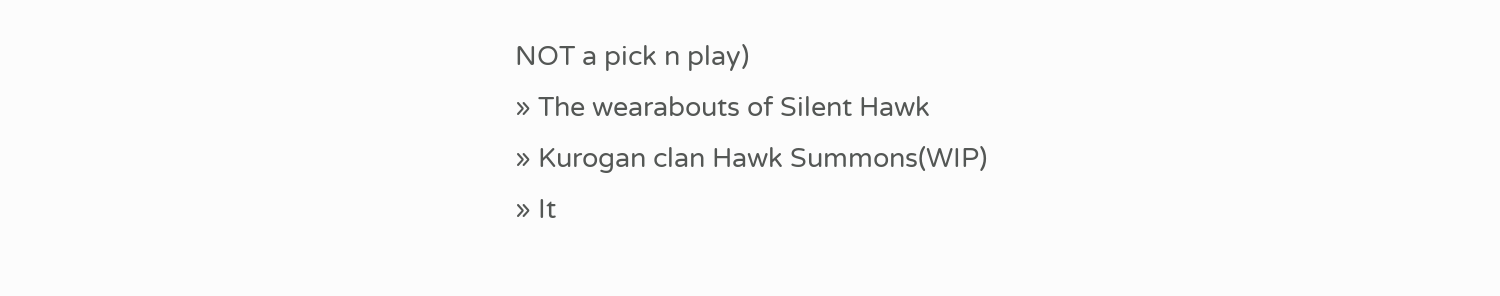NOT a pick n play)
» The wearabouts of Silent Hawk
» Kurogan clan Hawk Summons(WIP)
» It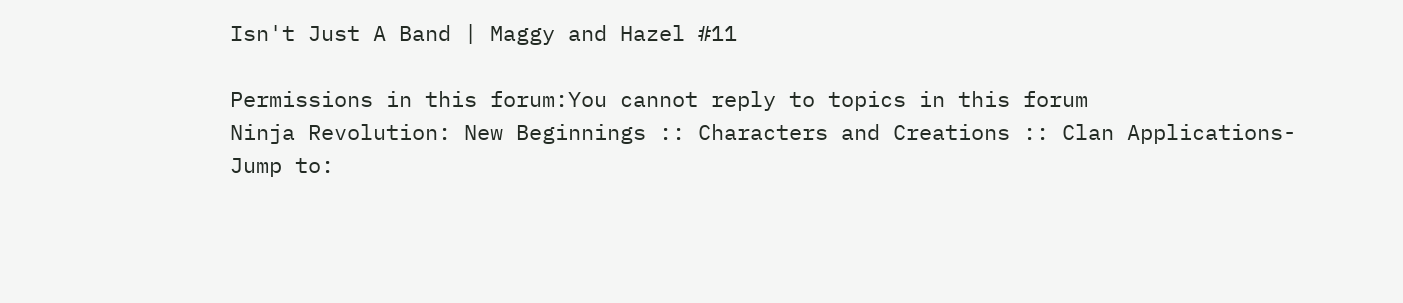Isn't Just A Band | Maggy and Hazel #11

Permissions in this forum:You cannot reply to topics in this forum
Ninja Revolution: New Beginnings :: Characters and Creations :: Clan Applications-
Jump to: